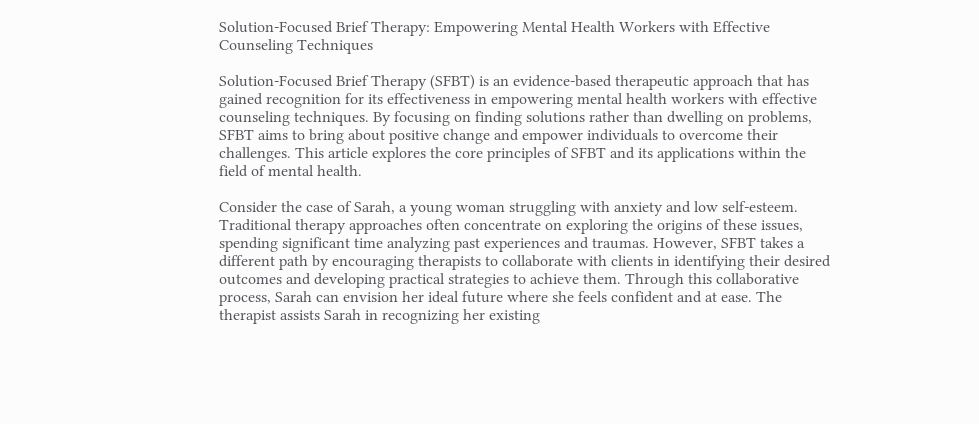Solution-Focused Brief Therapy: Empowering Mental Health Workers with Effective Counseling Techniques

Solution-Focused Brief Therapy (SFBT) is an evidence-based therapeutic approach that has gained recognition for its effectiveness in empowering mental health workers with effective counseling techniques. By focusing on finding solutions rather than dwelling on problems, SFBT aims to bring about positive change and empower individuals to overcome their challenges. This article explores the core principles of SFBT and its applications within the field of mental health.

Consider the case of Sarah, a young woman struggling with anxiety and low self-esteem. Traditional therapy approaches often concentrate on exploring the origins of these issues, spending significant time analyzing past experiences and traumas. However, SFBT takes a different path by encouraging therapists to collaborate with clients in identifying their desired outcomes and developing practical strategies to achieve them. Through this collaborative process, Sarah can envision her ideal future where she feels confident and at ease. The therapist assists Sarah in recognizing her existing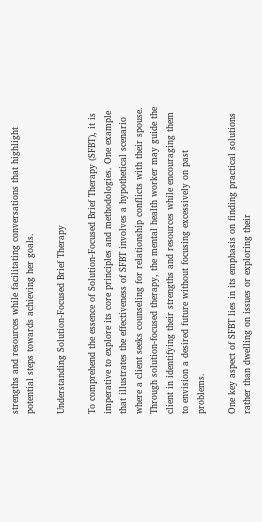strengths and resources while facilitating conversations that highlight potential steps towards achieving her goals.

Understanding Solution-Focused Brief Therapy

To comprehend the essence of Solution-Focused Brief Therapy (SFBT), it is imperative to explore its core principles and methodologies. One example that illustrates the effectiveness of SFBT involves a hypothetical scenario where a client seeks counseling for relationship conflicts with their spouse. Through solution-focused therapy, the mental health worker may guide the client in identifying their strengths and resources while encouraging them to envision a desired future without focusing excessively on past problems.

One key aspect of SFBT lies in its emphasis on finding practical solutions rather than dwelling on issues or exploring their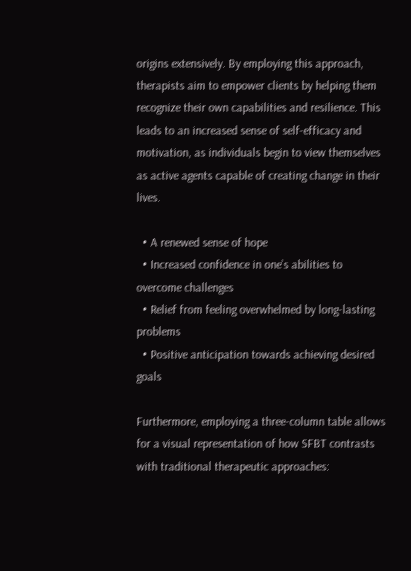origins extensively. By employing this approach, therapists aim to empower clients by helping them recognize their own capabilities and resilience. This leads to an increased sense of self-efficacy and motivation, as individuals begin to view themselves as active agents capable of creating change in their lives.

  • A renewed sense of hope
  • Increased confidence in one’s abilities to overcome challenges
  • Relief from feeling overwhelmed by long-lasting problems
  • Positive anticipation towards achieving desired goals

Furthermore, employing a three-column table allows for a visual representation of how SFBT contrasts with traditional therapeutic approaches: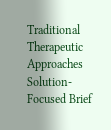Traditional Therapeutic Approaches Solution-Focused Brief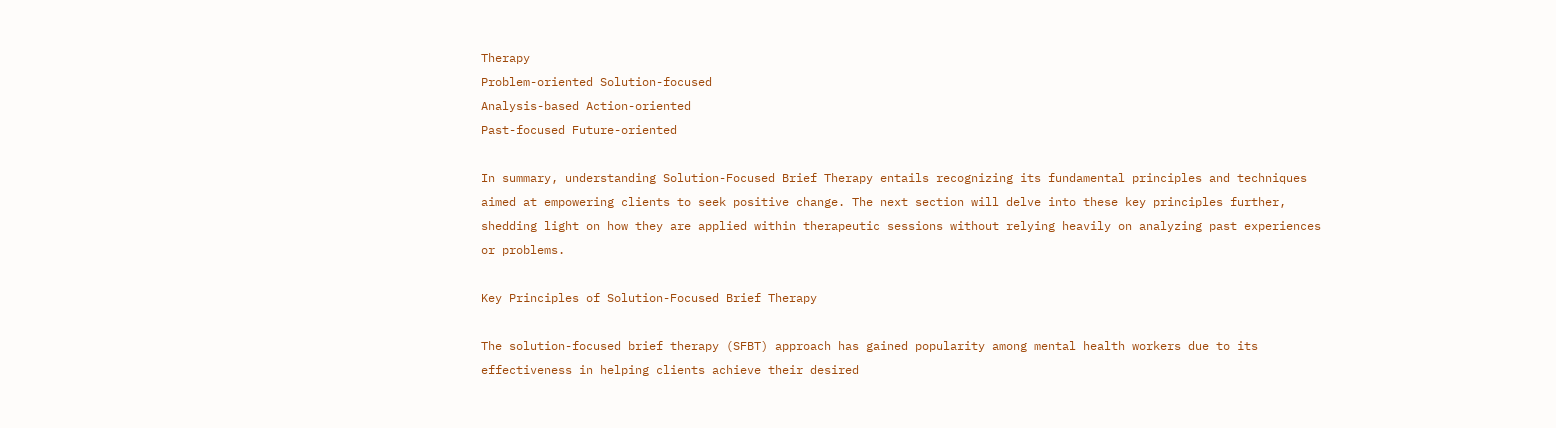Therapy
Problem-oriented Solution-focused
Analysis-based Action-oriented
Past-focused Future-oriented

In summary, understanding Solution-Focused Brief Therapy entails recognizing its fundamental principles and techniques aimed at empowering clients to seek positive change. The next section will delve into these key principles further, shedding light on how they are applied within therapeutic sessions without relying heavily on analyzing past experiences or problems.

Key Principles of Solution-Focused Brief Therapy

The solution-focused brief therapy (SFBT) approach has gained popularity among mental health workers due to its effectiveness in helping clients achieve their desired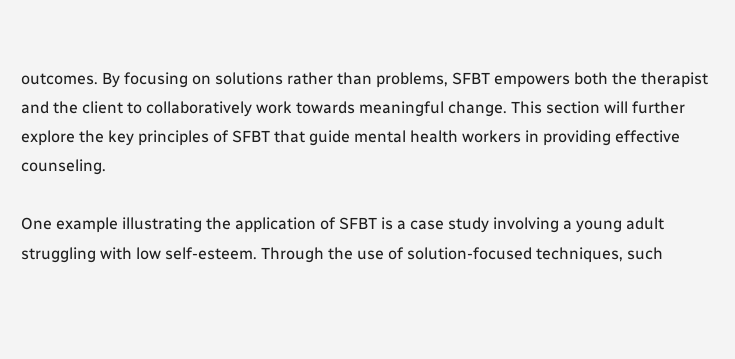outcomes. By focusing on solutions rather than problems, SFBT empowers both the therapist and the client to collaboratively work towards meaningful change. This section will further explore the key principles of SFBT that guide mental health workers in providing effective counseling.

One example illustrating the application of SFBT is a case study involving a young adult struggling with low self-esteem. Through the use of solution-focused techniques, such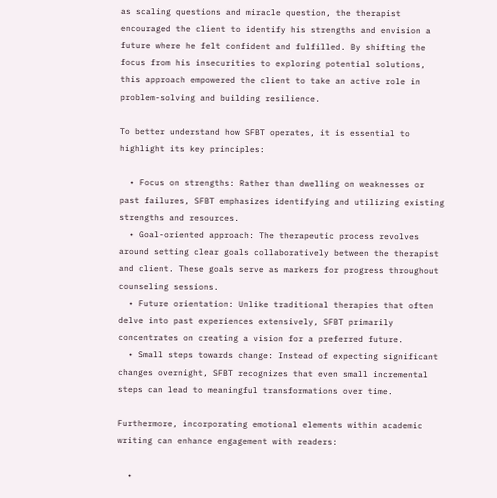as scaling questions and miracle question, the therapist encouraged the client to identify his strengths and envision a future where he felt confident and fulfilled. By shifting the focus from his insecurities to exploring potential solutions, this approach empowered the client to take an active role in problem-solving and building resilience.

To better understand how SFBT operates, it is essential to highlight its key principles:

  • Focus on strengths: Rather than dwelling on weaknesses or past failures, SFBT emphasizes identifying and utilizing existing strengths and resources.
  • Goal-oriented approach: The therapeutic process revolves around setting clear goals collaboratively between the therapist and client. These goals serve as markers for progress throughout counseling sessions.
  • Future orientation: Unlike traditional therapies that often delve into past experiences extensively, SFBT primarily concentrates on creating a vision for a preferred future.
  • Small steps towards change: Instead of expecting significant changes overnight, SFBT recognizes that even small incremental steps can lead to meaningful transformations over time.

Furthermore, incorporating emotional elements within academic writing can enhance engagement with readers:

  •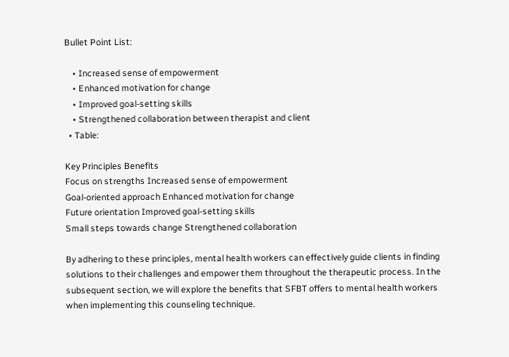Bullet Point List:

    • Increased sense of empowerment
    • Enhanced motivation for change
    • Improved goal-setting skills
    • Strengthened collaboration between therapist and client
  • Table:

Key Principles Benefits
Focus on strengths Increased sense of empowerment
Goal-oriented approach Enhanced motivation for change
Future orientation Improved goal-setting skills
Small steps towards change Strengthened collaboration

By adhering to these principles, mental health workers can effectively guide clients in finding solutions to their challenges and empower them throughout the therapeutic process. In the subsequent section, we will explore the benefits that SFBT offers to mental health workers when implementing this counseling technique.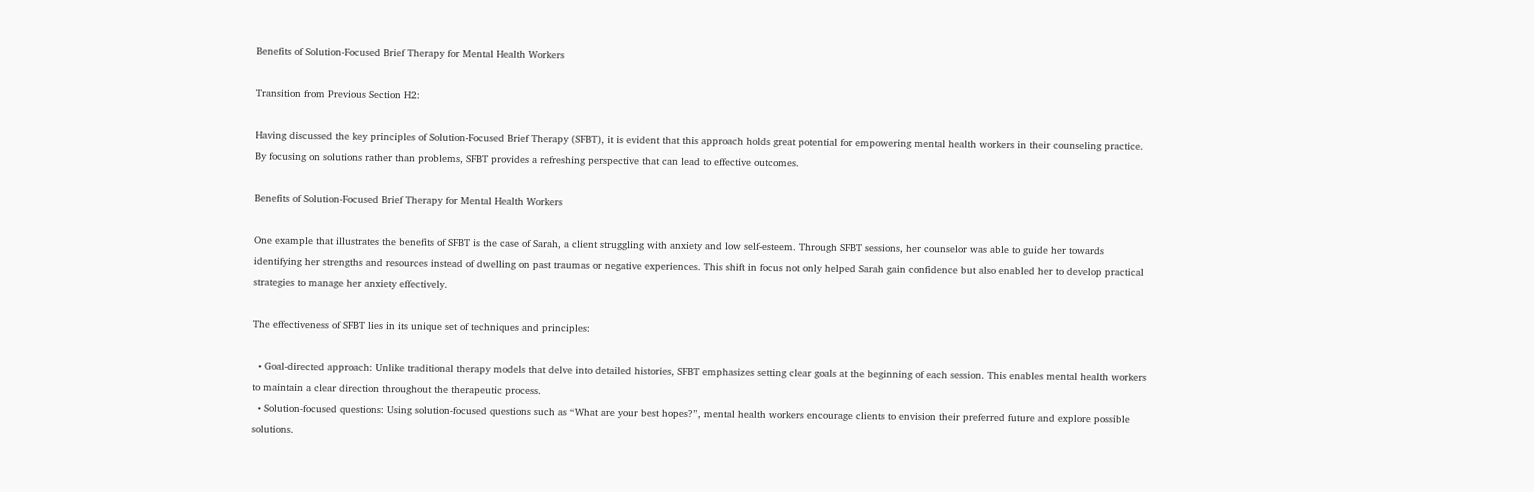Benefits of Solution-Focused Brief Therapy for Mental Health Workers

Transition from Previous Section H2:

Having discussed the key principles of Solution-Focused Brief Therapy (SFBT), it is evident that this approach holds great potential for empowering mental health workers in their counseling practice. By focusing on solutions rather than problems, SFBT provides a refreshing perspective that can lead to effective outcomes.

Benefits of Solution-Focused Brief Therapy for Mental Health Workers

One example that illustrates the benefits of SFBT is the case of Sarah, a client struggling with anxiety and low self-esteem. Through SFBT sessions, her counselor was able to guide her towards identifying her strengths and resources instead of dwelling on past traumas or negative experiences. This shift in focus not only helped Sarah gain confidence but also enabled her to develop practical strategies to manage her anxiety effectively.

The effectiveness of SFBT lies in its unique set of techniques and principles:

  • Goal-directed approach: Unlike traditional therapy models that delve into detailed histories, SFBT emphasizes setting clear goals at the beginning of each session. This enables mental health workers to maintain a clear direction throughout the therapeutic process.
  • Solution-focused questions: Using solution-focused questions such as “What are your best hopes?”, mental health workers encourage clients to envision their preferred future and explore possible solutions.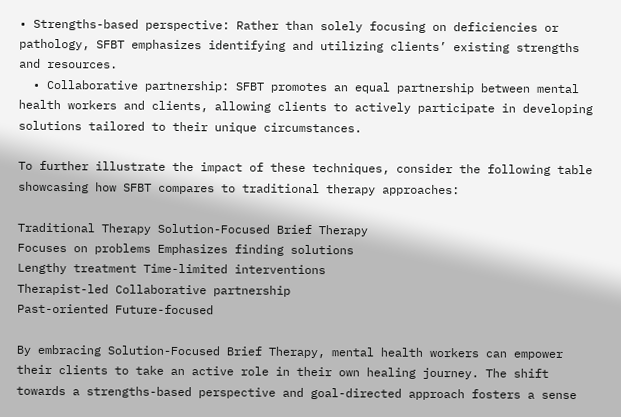• Strengths-based perspective: Rather than solely focusing on deficiencies or pathology, SFBT emphasizes identifying and utilizing clients’ existing strengths and resources.
  • Collaborative partnership: SFBT promotes an equal partnership between mental health workers and clients, allowing clients to actively participate in developing solutions tailored to their unique circumstances.

To further illustrate the impact of these techniques, consider the following table showcasing how SFBT compares to traditional therapy approaches:

Traditional Therapy Solution-Focused Brief Therapy
Focuses on problems Emphasizes finding solutions
Lengthy treatment Time-limited interventions
Therapist-led Collaborative partnership
Past-oriented Future-focused

By embracing Solution-Focused Brief Therapy, mental health workers can empower their clients to take an active role in their own healing journey. The shift towards a strengths-based perspective and goal-directed approach fosters a sense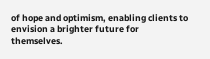of hope and optimism, enabling clients to envision a brighter future for themselves.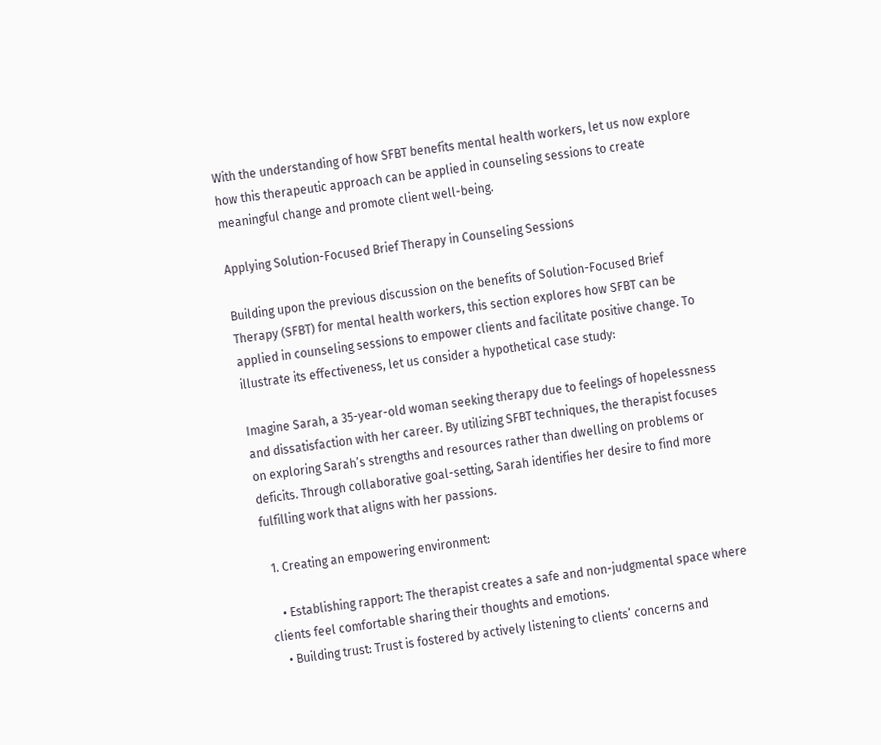With the understanding of how SFBT benefits mental health workers, let us now explore how this therapeutic approach can be applied in counseling sessions to create meaningful change and promote client well-being.

Applying Solution-Focused Brief Therapy in Counseling Sessions

Building upon the previous discussion on the benefits of Solution-Focused Brief Therapy (SFBT) for mental health workers, this section explores how SFBT can be applied in counseling sessions to empower clients and facilitate positive change. To illustrate its effectiveness, let us consider a hypothetical case study:

Imagine Sarah, a 35-year-old woman seeking therapy due to feelings of hopelessness and dissatisfaction with her career. By utilizing SFBT techniques, the therapist focuses on exploring Sarah’s strengths and resources rather than dwelling on problems or deficits. Through collaborative goal-setting, Sarah identifies her desire to find more fulfilling work that aligns with her passions.

  1. Creating an empowering environment:

    • Establishing rapport: The therapist creates a safe and non-judgmental space where clients feel comfortable sharing their thoughts and emotions.
    • Building trust: Trust is fostered by actively listening to clients’ concerns and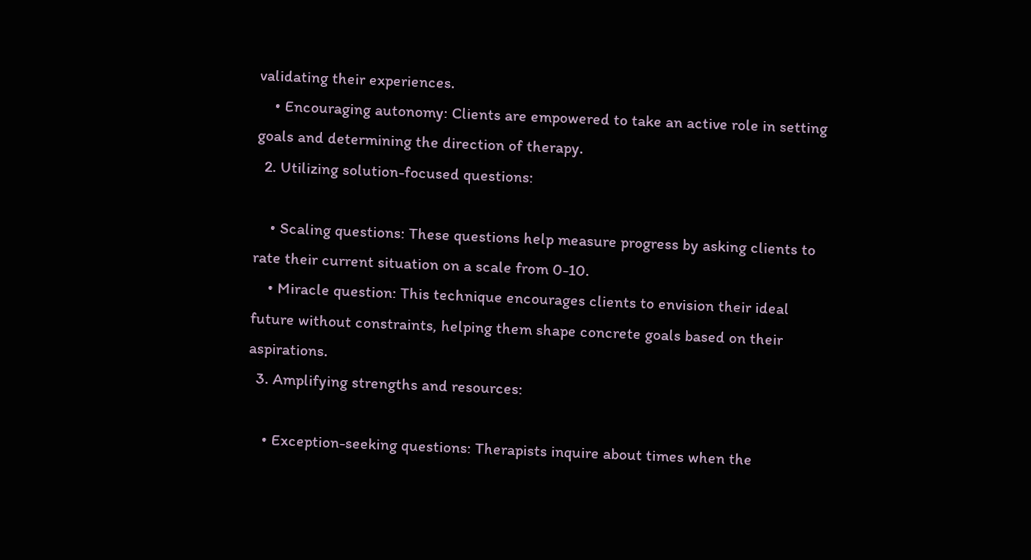validating their experiences.
    • Encouraging autonomy: Clients are empowered to take an active role in setting goals and determining the direction of therapy.
  2. Utilizing solution-focused questions:

    • Scaling questions: These questions help measure progress by asking clients to rate their current situation on a scale from 0-10.
    • Miracle question: This technique encourages clients to envision their ideal future without constraints, helping them shape concrete goals based on their aspirations.
  3. Amplifying strengths and resources:

    • Exception-seeking questions: Therapists inquire about times when the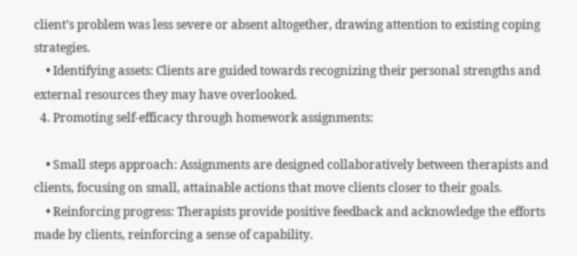client’s problem was less severe or absent altogether, drawing attention to existing coping strategies.
    • Identifying assets: Clients are guided towards recognizing their personal strengths and external resources they may have overlooked.
  4. Promoting self-efficacy through homework assignments:

    • Small steps approach: Assignments are designed collaboratively between therapists and clients, focusing on small, attainable actions that move clients closer to their goals.
    • Reinforcing progress: Therapists provide positive feedback and acknowledge the efforts made by clients, reinforcing a sense of capability.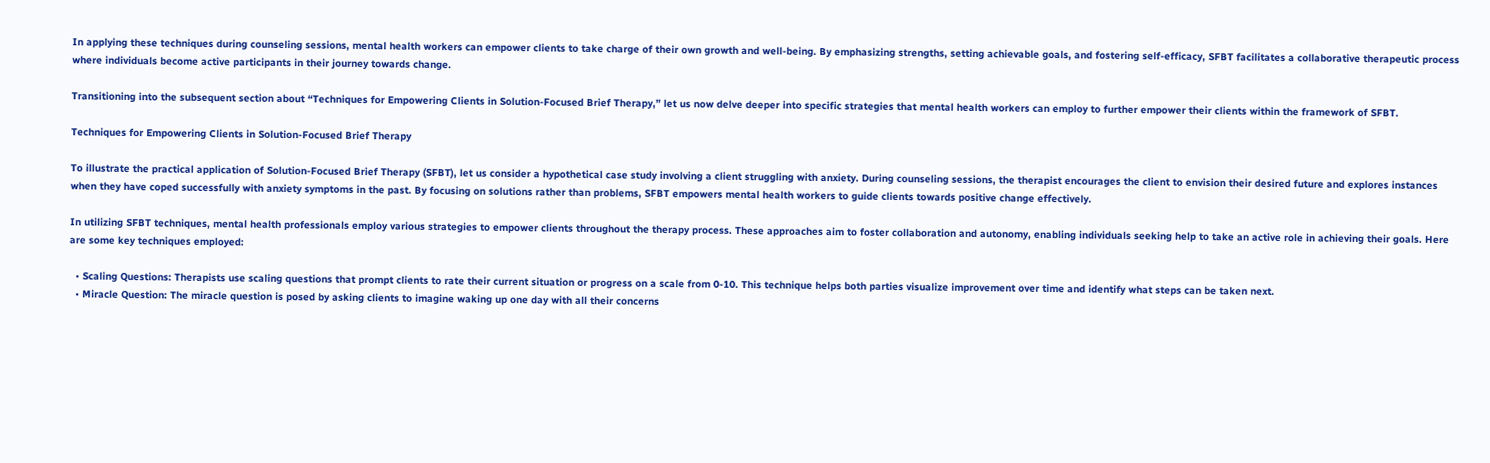In applying these techniques during counseling sessions, mental health workers can empower clients to take charge of their own growth and well-being. By emphasizing strengths, setting achievable goals, and fostering self-efficacy, SFBT facilitates a collaborative therapeutic process where individuals become active participants in their journey towards change.

Transitioning into the subsequent section about “Techniques for Empowering Clients in Solution-Focused Brief Therapy,” let us now delve deeper into specific strategies that mental health workers can employ to further empower their clients within the framework of SFBT.

Techniques for Empowering Clients in Solution-Focused Brief Therapy

To illustrate the practical application of Solution-Focused Brief Therapy (SFBT), let us consider a hypothetical case study involving a client struggling with anxiety. During counseling sessions, the therapist encourages the client to envision their desired future and explores instances when they have coped successfully with anxiety symptoms in the past. By focusing on solutions rather than problems, SFBT empowers mental health workers to guide clients towards positive change effectively.

In utilizing SFBT techniques, mental health professionals employ various strategies to empower clients throughout the therapy process. These approaches aim to foster collaboration and autonomy, enabling individuals seeking help to take an active role in achieving their goals. Here are some key techniques employed:

  • Scaling Questions: Therapists use scaling questions that prompt clients to rate their current situation or progress on a scale from 0-10. This technique helps both parties visualize improvement over time and identify what steps can be taken next.
  • Miracle Question: The miracle question is posed by asking clients to imagine waking up one day with all their concerns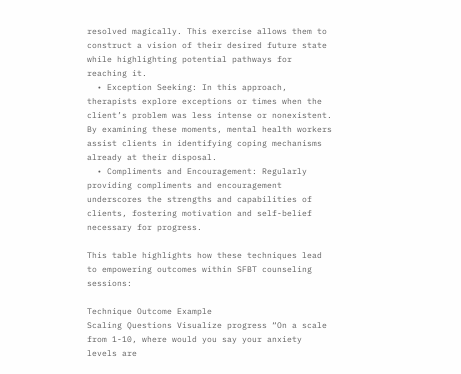resolved magically. This exercise allows them to construct a vision of their desired future state while highlighting potential pathways for reaching it.
  • Exception Seeking: In this approach, therapists explore exceptions or times when the client’s problem was less intense or nonexistent. By examining these moments, mental health workers assist clients in identifying coping mechanisms already at their disposal.
  • Compliments and Encouragement: Regularly providing compliments and encouragement underscores the strengths and capabilities of clients, fostering motivation and self-belief necessary for progress.

This table highlights how these techniques lead to empowering outcomes within SFBT counseling sessions:

Technique Outcome Example
Scaling Questions Visualize progress “On a scale from 1-10, where would you say your anxiety levels are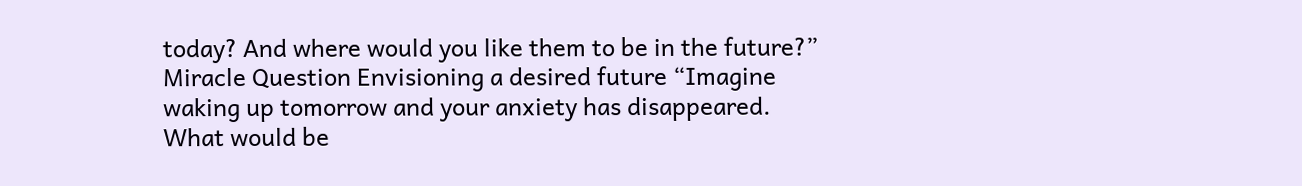today? And where would you like them to be in the future?”
Miracle Question Envisioning a desired future “Imagine waking up tomorrow and your anxiety has disappeared. What would be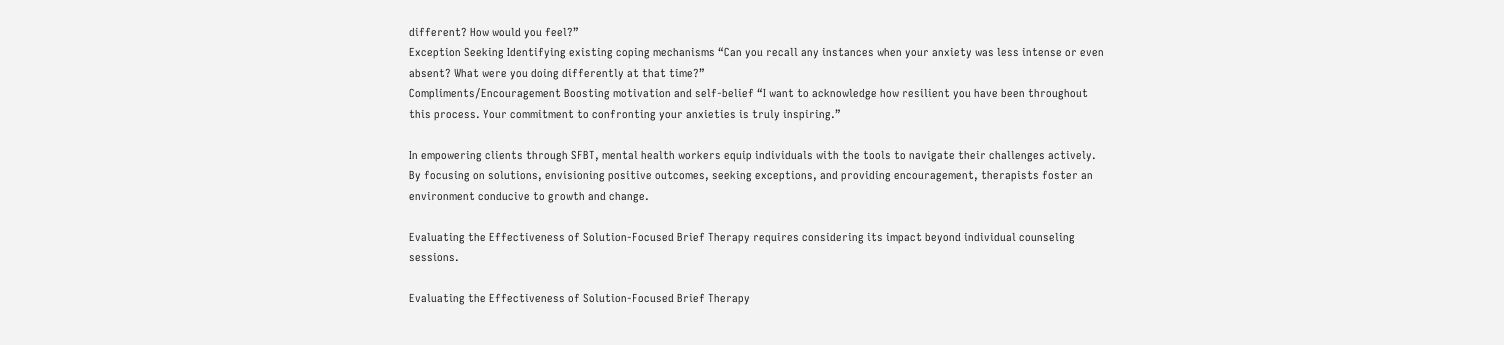different? How would you feel?”
Exception Seeking Identifying existing coping mechanisms “Can you recall any instances when your anxiety was less intense or even absent? What were you doing differently at that time?”
Compliments/Encouragement Boosting motivation and self-belief “I want to acknowledge how resilient you have been throughout this process. Your commitment to confronting your anxieties is truly inspiring.”

In empowering clients through SFBT, mental health workers equip individuals with the tools to navigate their challenges actively. By focusing on solutions, envisioning positive outcomes, seeking exceptions, and providing encouragement, therapists foster an environment conducive to growth and change.

Evaluating the Effectiveness of Solution-Focused Brief Therapy requires considering its impact beyond individual counseling sessions.

Evaluating the Effectiveness of Solution-Focused Brief Therapy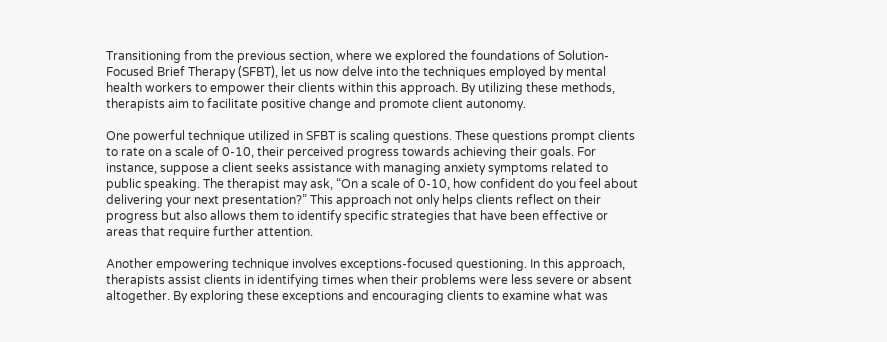Transitioning from the previous section, where we explored the foundations of Solution-Focused Brief Therapy (SFBT), let us now delve into the techniques employed by mental health workers to empower their clients within this approach. By utilizing these methods, therapists aim to facilitate positive change and promote client autonomy.

One powerful technique utilized in SFBT is scaling questions. These questions prompt clients to rate on a scale of 0-10, their perceived progress towards achieving their goals. For instance, suppose a client seeks assistance with managing anxiety symptoms related to public speaking. The therapist may ask, “On a scale of 0-10, how confident do you feel about delivering your next presentation?” This approach not only helps clients reflect on their progress but also allows them to identify specific strategies that have been effective or areas that require further attention.

Another empowering technique involves exceptions-focused questioning. In this approach, therapists assist clients in identifying times when their problems were less severe or absent altogether. By exploring these exceptions and encouraging clients to examine what was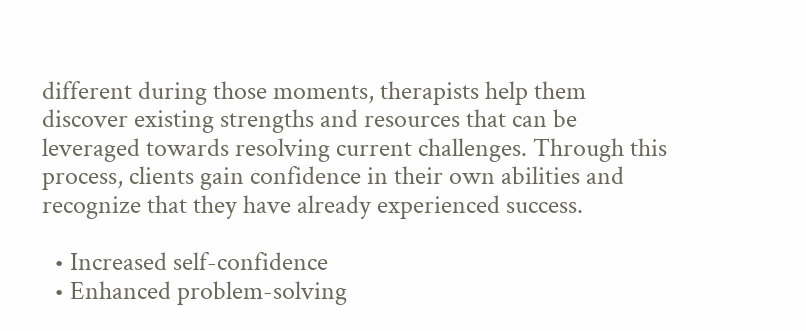different during those moments, therapists help them discover existing strengths and resources that can be leveraged towards resolving current challenges. Through this process, clients gain confidence in their own abilities and recognize that they have already experienced success.

  • Increased self-confidence
  • Enhanced problem-solving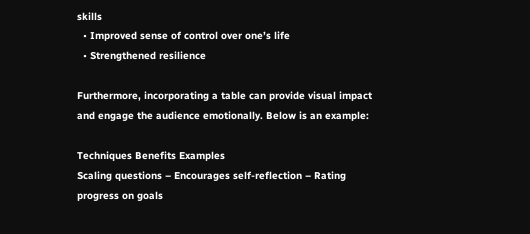skills
  • Improved sense of control over one’s life
  • Strengthened resilience

Furthermore, incorporating a table can provide visual impact and engage the audience emotionally. Below is an example:

Techniques Benefits Examples
Scaling questions – Encourages self-reflection – Rating progress on goals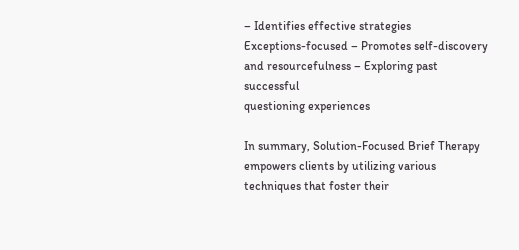– Identifies effective strategies
Exceptions-focused – Promotes self-discovery and resourcefulness – Exploring past successful
questioning experiences

In summary, Solution-Focused Brief Therapy empowers clients by utilizing various techniques that foster their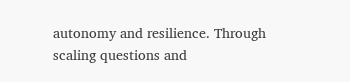autonomy and resilience. Through scaling questions and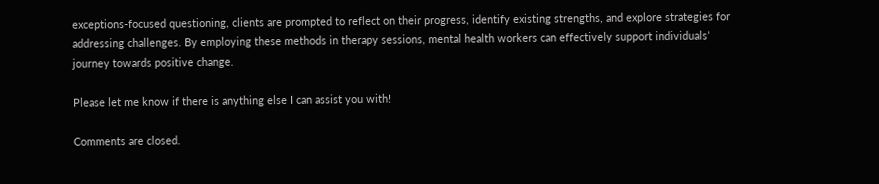exceptions-focused questioning, clients are prompted to reflect on their progress, identify existing strengths, and explore strategies for addressing challenges. By employing these methods in therapy sessions, mental health workers can effectively support individuals’ journey towards positive change.

Please let me know if there is anything else I can assist you with!

Comments are closed.